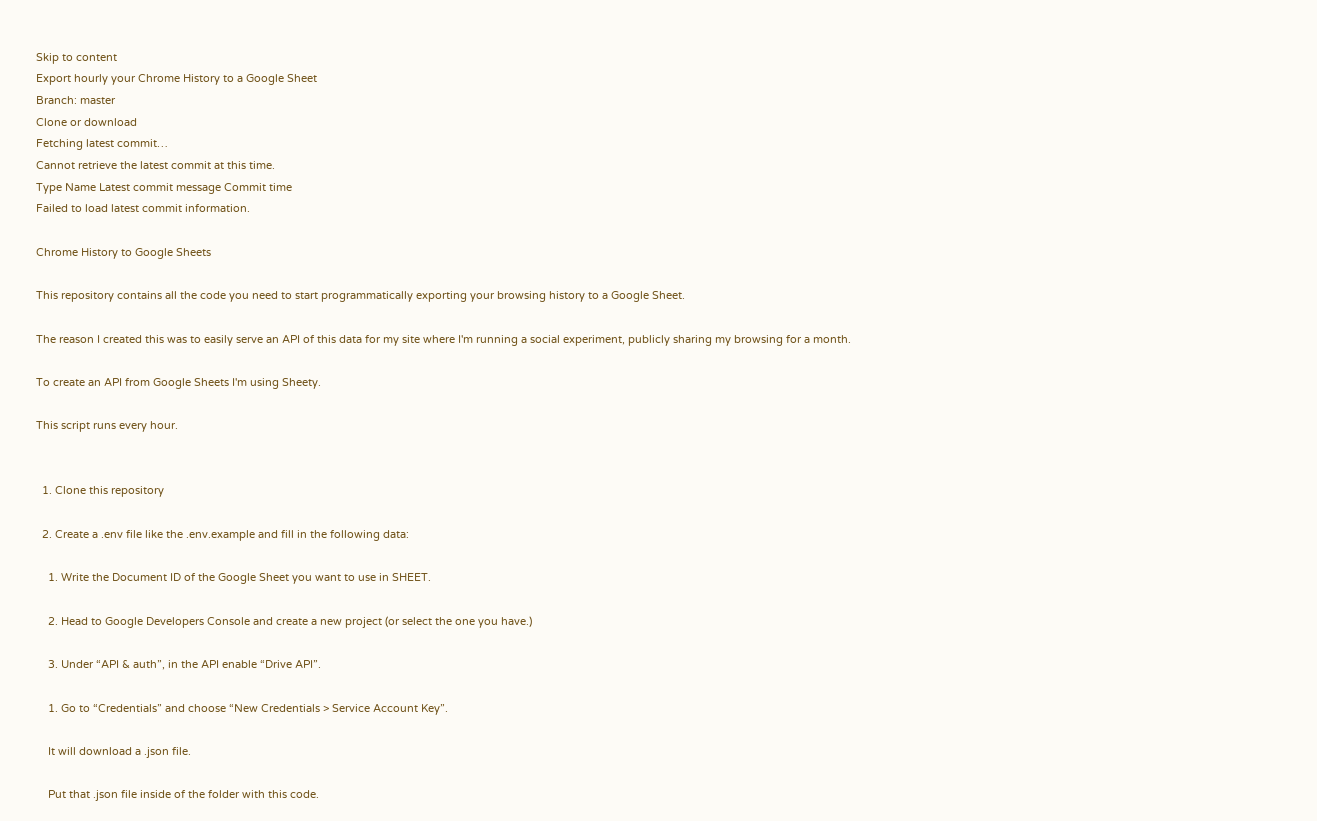Skip to content
Export hourly your Chrome History to a Google Sheet
Branch: master
Clone or download
Fetching latest commit…
Cannot retrieve the latest commit at this time.
Type Name Latest commit message Commit time
Failed to load latest commit information.

Chrome History to Google Sheets

This repository contains all the code you need to start programmatically exporting your browsing history to a Google Sheet.

The reason I created this was to easily serve an API of this data for my site where I'm running a social experiment, publicly sharing my browsing for a month.

To create an API from Google Sheets I'm using Sheety.

This script runs every hour.


  1. Clone this repository

  2. Create a .env file like the .env.example and fill in the following data:

    1. Write the Document ID of the Google Sheet you want to use in SHEET.

    2. Head to Google Developers Console and create a new project (or select the one you have.)

    3. Under “API & auth”, in the API enable “Drive API”.

    1. Go to “Credentials” and choose “New Credentials > Service Account Key”.

    It will download a .json file.

    Put that .json file inside of the folder with this code.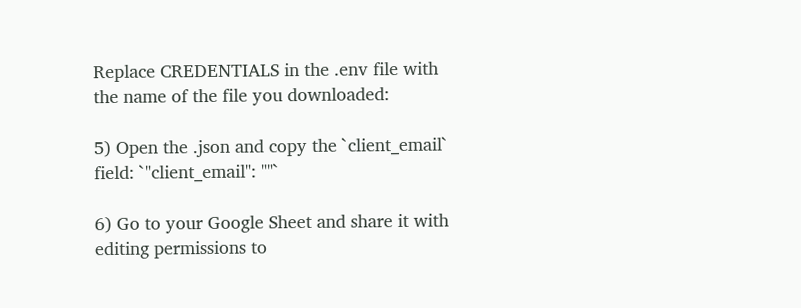Replace CREDENTIALS in the .env file with the name of the file you downloaded:

5) Open the .json and copy the `client_email` field: `"client_email": ""`

6) Go to your Google Sheet and share it with editing permissions to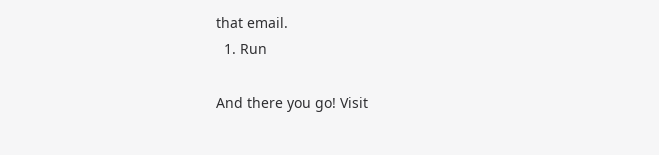that email.
  1. Run

And there you go! Visit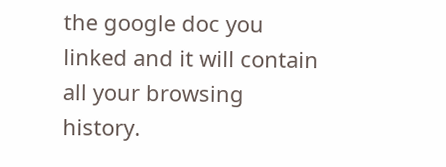the google doc you linked and it will contain all your browsing history.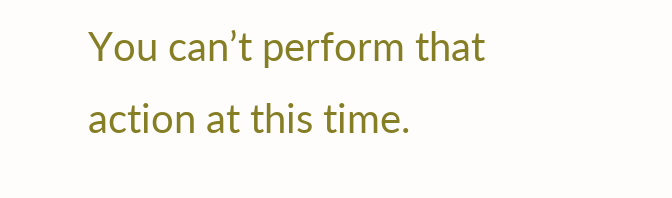You can’t perform that action at this time.